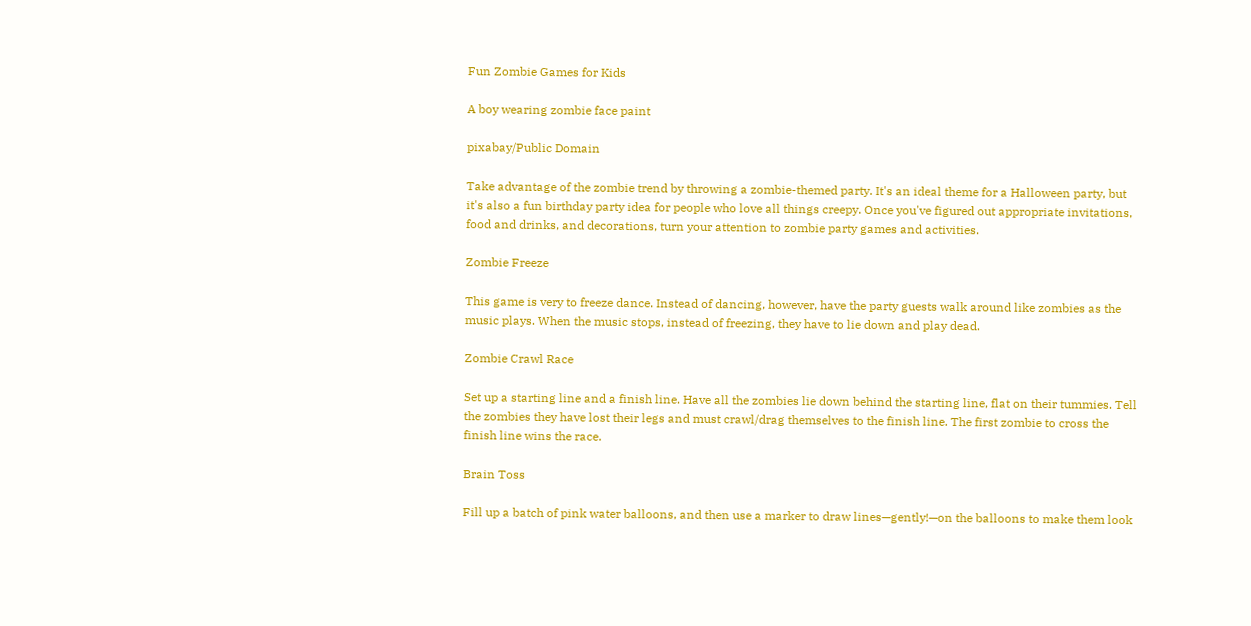Fun Zombie Games for Kids

A boy wearing zombie face paint

pixabay/Public Domain

Take advantage of the zombie trend by throwing a zombie-themed party. It's an ideal theme for a Halloween party, but it's also a fun birthday party idea for people who love all things creepy. Once you've figured out appropriate invitations, food and drinks, and decorations, turn your attention to zombie party games and activities.

Zombie Freeze

This game is very to freeze dance. Instead of dancing, however, have the party guests walk around like zombies as the music plays. When the music stops, instead of freezing, they have to lie down and play dead.

Zombie Crawl Race

Set up a starting line and a finish line. Have all the zombies lie down behind the starting line, flat on their tummies. Tell the zombies they have lost their legs and must crawl/drag themselves to the finish line. The first zombie to cross the finish line wins the race.

Brain Toss

Fill up a batch of pink water balloons, and then use a marker to draw lines—gently!—on the balloons to make them look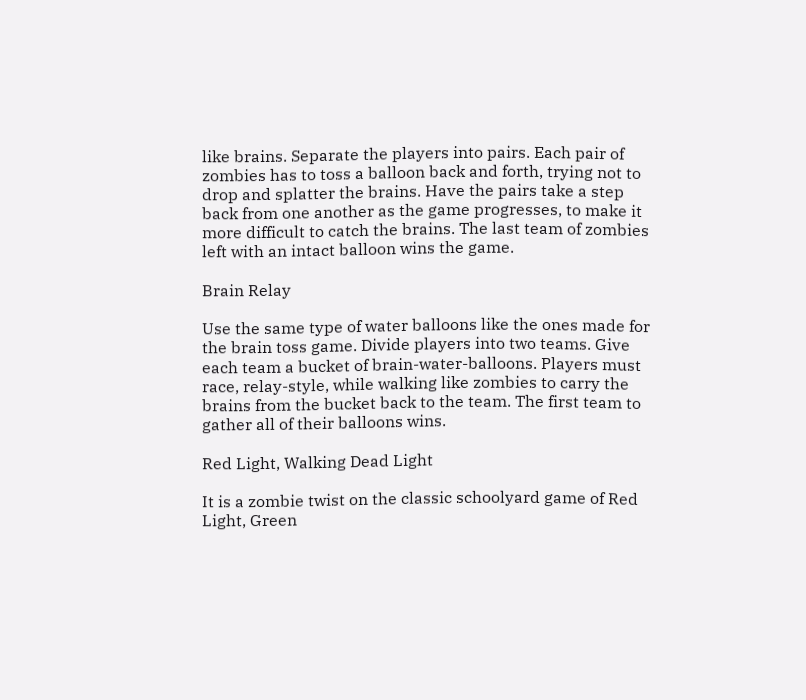like brains. Separate the players into pairs. Each pair of zombies has to toss a balloon back and forth, trying not to drop and splatter the brains. Have the pairs take a step back from one another as the game progresses, to make it more difficult to catch the brains. The last team of zombies left with an intact balloon wins the game.

Brain Relay

Use the same type of water balloons like the ones made for the brain toss game. Divide players into two teams. Give each team a bucket of brain-water-balloons. Players must race, relay-style, while walking like zombies to carry the brains from the bucket back to the team. The first team to gather all of their balloons wins.

Red Light, Walking Dead Light

It is a zombie twist on the classic schoolyard game of Red Light, Green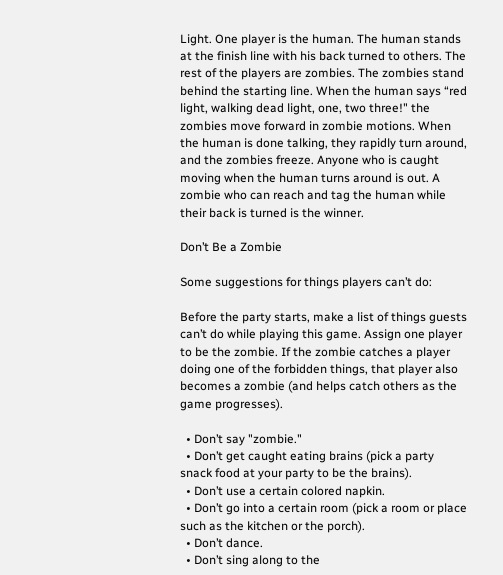Light. One player is the human. The human stands at the finish line with his back turned to others. The rest of the players are zombies. The zombies stand behind the starting line. When the human says “red light, walking dead light, one, two three!" the zombies move forward in zombie motions. When the human is done talking, they rapidly turn around, and the zombies freeze. Anyone who is caught moving when the human turns around is out. A zombie who can reach and tag the human while their back is turned is the winner.

Don’t Be a Zombie

Some suggestions for things players can’t do:

Before the party starts, make a list of things guests can’t do while playing this game. Assign one player to be the zombie. If the zombie catches a player doing one of the forbidden things, that player also becomes a zombie (and helps catch others as the game progresses).

  • Don’t say "zombie."
  • Don’t get caught eating brains (pick a party snack food at your party to be the brains).
  • Don’t use a certain colored napkin.
  • Don’t go into a certain room (pick a room or place such as the kitchen or the porch).
  • Don’t dance.
  • Don’t sing along to the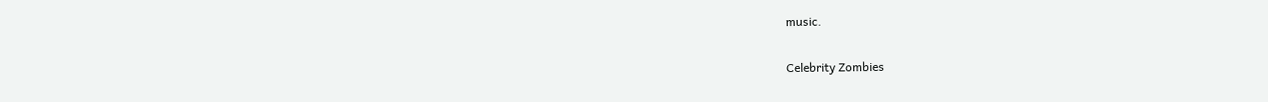music.

Celebrity Zombies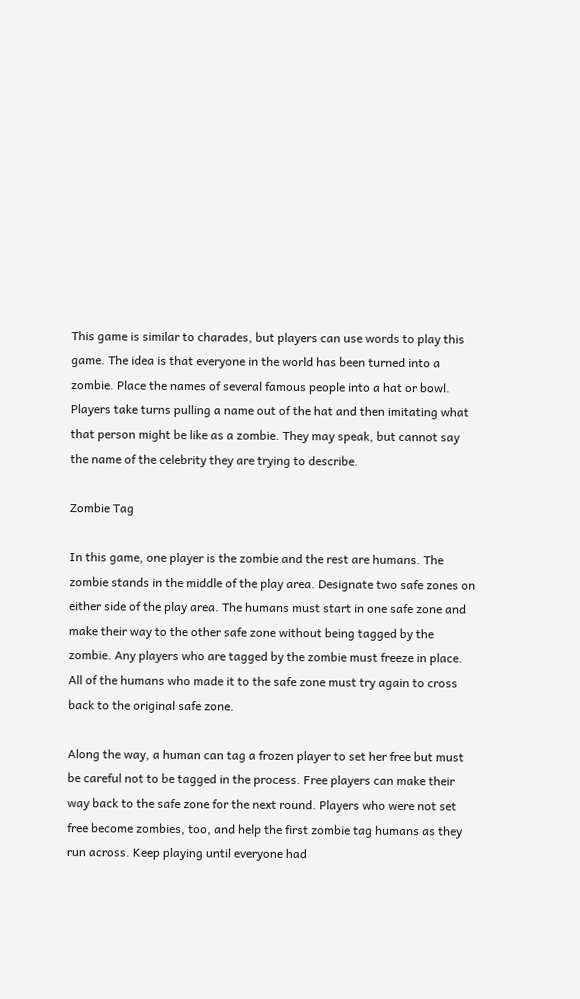This game is similar to charades, but players can use words to play this game. The idea is that everyone in the world has been turned into a zombie. Place the names of several famous people into a hat or bowl. Players take turns pulling a name out of the hat and then imitating what that person might be like as a zombie. They may speak, but cannot say the name of the celebrity they are trying to describe.

Zombie Tag

In this game, one player is the zombie and the rest are humans. The zombie stands in the middle of the play area. Designate two safe zones on either side of the play area. The humans must start in one safe zone and make their way to the other safe zone without being tagged by the zombie. Any players who are tagged by the zombie must freeze in place. All of the humans who made it to the safe zone must try again to cross back to the original safe zone.

Along the way, a human can tag a frozen player to set her free but must be careful not to be tagged in the process. Free players can make their way back to the safe zone for the next round. Players who were not set free become zombies, too, and help the first zombie tag humans as they run across. Keep playing until everyone had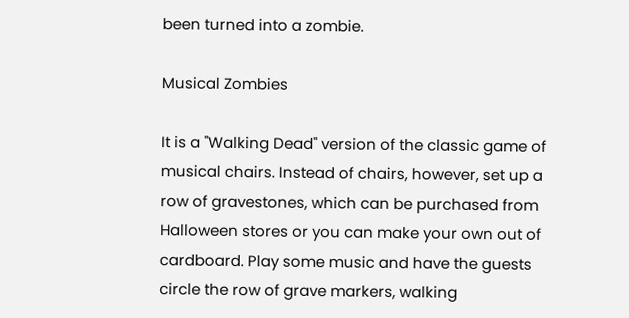been turned into a zombie.

Musical Zombies

It is a "Walking Dead" version of the classic game of musical chairs. Instead of chairs, however, set up a row of gravestones, which can be purchased from Halloween stores or you can make your own out of cardboard. Play some music and have the guests circle the row of grave markers, walking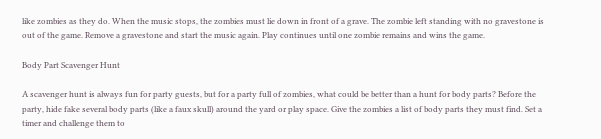like zombies as they do. When the music stops, the zombies must lie down in front of a grave. The zombie left standing with no gravestone is out of the game. Remove a gravestone and start the music again. Play continues until one zombie remains and wins the game.

Body Part Scavenger Hunt

A scavenger hunt is always fun for party guests, but for a party full of zombies, what could be better than a hunt for body parts? Before the party, hide fake several body parts (like a faux skull) around the yard or play space. Give the zombies a list of body parts they must find. Set a timer and challenge them to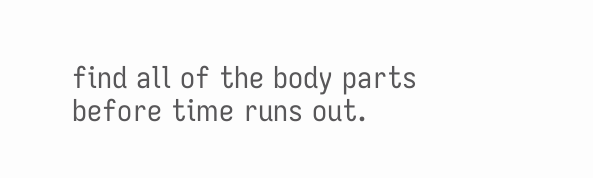find all of the body parts before time runs out.